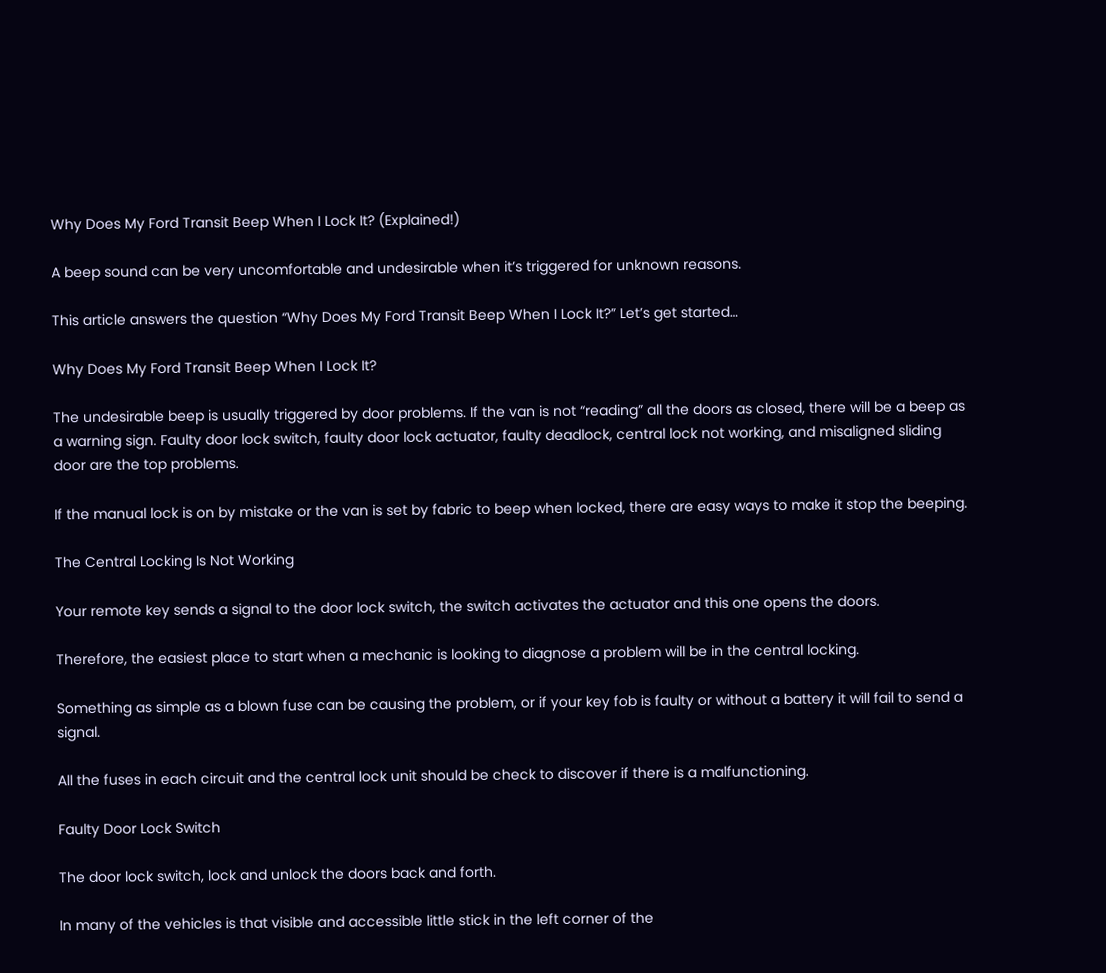Why Does My Ford Transit Beep When I Lock It? (Explained!)

A beep sound can be very uncomfortable and undesirable when it’s triggered for unknown reasons.

This article answers the question “Why Does My Ford Transit Beep When I Lock It?” Let’s get started…

Why Does My Ford Transit Beep When I Lock It?

The undesirable beep is usually triggered by door problems. If the van is not “reading” all the doors as closed, there will be a beep as a warning sign. Faulty door lock switch, faulty door lock actuator, faulty deadlock, central lock not working, and misaligned sliding door are the top problems.

If the manual lock is on by mistake or the van is set by fabric to beep when locked, there are easy ways to make it stop the beeping.

The Central Locking Is Not Working

Your remote key sends a signal to the door lock switch, the switch activates the actuator and this one opens the doors.

Therefore, the easiest place to start when a mechanic is looking to diagnose a problem will be in the central locking.

Something as simple as a blown fuse can be causing the problem, or if your key fob is faulty or without a battery it will fail to send a signal.

All the fuses in each circuit and the central lock unit should be check to discover if there is a malfunctioning.

Faulty Door Lock Switch

The door lock switch, lock and unlock the doors back and forth.

In many of the vehicles is that visible and accessible little stick in the left corner of the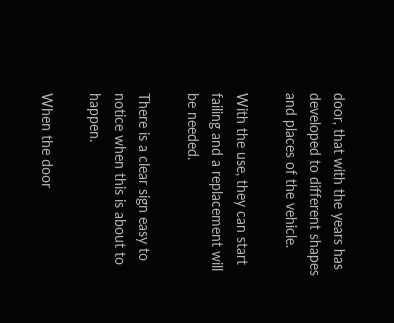door, that with the years has developed to different shapes and places of the vehicle.

With the use, they can start failing and a replacement will be needed.

There is a clear sign easy to notice when this is about to happen.

When the door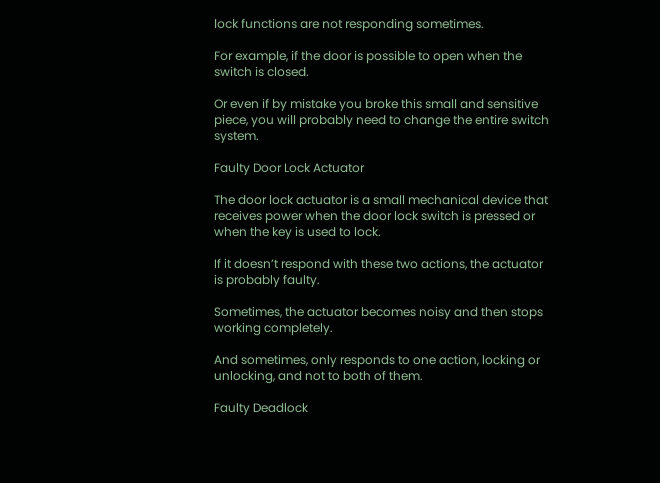lock functions are not responding sometimes.

For example, if the door is possible to open when the switch is closed.

Or even if by mistake you broke this small and sensitive piece, you will probably need to change the entire switch system.

Faulty Door Lock Actuator

The door lock actuator is a small mechanical device that receives power when the door lock switch is pressed or when the key is used to lock.

If it doesn’t respond with these two actions, the actuator is probably faulty.

Sometimes, the actuator becomes noisy and then stops working completely.

And sometimes, only responds to one action, locking or unlocking, and not to both of them.

Faulty Deadlock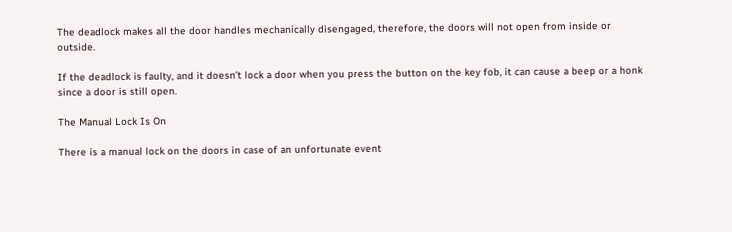The deadlock makes all the door handles mechanically disengaged, therefore, the doors will not open from inside or outside.

If the deadlock is faulty, and it doesn’t lock a door when you press the button on the key fob, it can cause a beep or a honk since a door is still open.

The Manual Lock Is On

There is a manual lock on the doors in case of an unfortunate event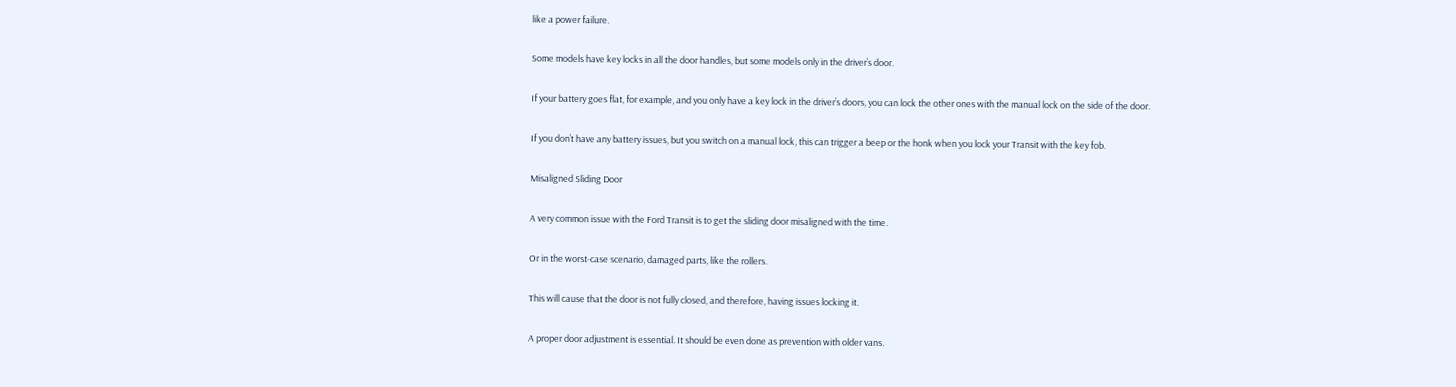like a power failure.

Some models have key locks in all the door handles, but some models only in the driver’s door.

If your battery goes flat, for example, and you only have a key lock in the driver’s doors, you can lock the other ones with the manual lock on the side of the door.

If you don’t have any battery issues, but you switch on a manual lock, this can trigger a beep or the honk when you lock your Transit with the key fob.

Misaligned Sliding Door

A very common issue with the Ford Transit is to get the sliding door misaligned with the time.

Or in the worst-case scenario, damaged parts, like the rollers.

This will cause that the door is not fully closed, and therefore, having issues locking it.

A proper door adjustment is essential. It should be even done as prevention with older vans.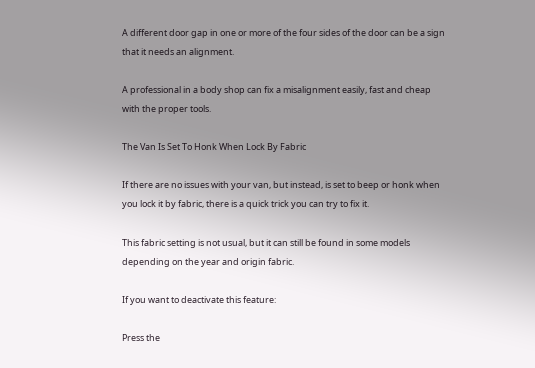A different door gap in one or more of the four sides of the door can be a sign that it needs an alignment.

A professional in a body shop can fix a misalignment easily, fast and cheap with the proper tools.

The Van Is Set To Honk When Lock By Fabric

If there are no issues with your van, but instead, is set to beep or honk when you lock it by fabric, there is a quick trick you can try to fix it.

This fabric setting is not usual, but it can still be found in some models depending on the year and origin fabric.

If you want to deactivate this feature:

Press the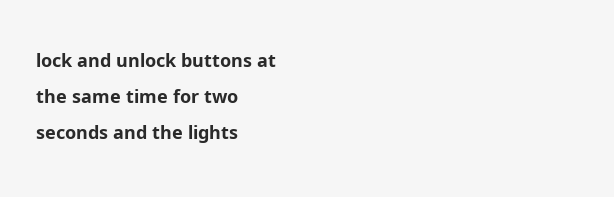lock and unlock buttons at the same time for two seconds and the lights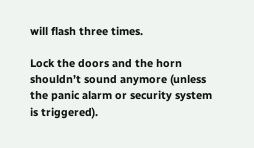will flash three times.

Lock the doors and the horn shouldn’t sound anymore (unless the panic alarm or security system is triggered).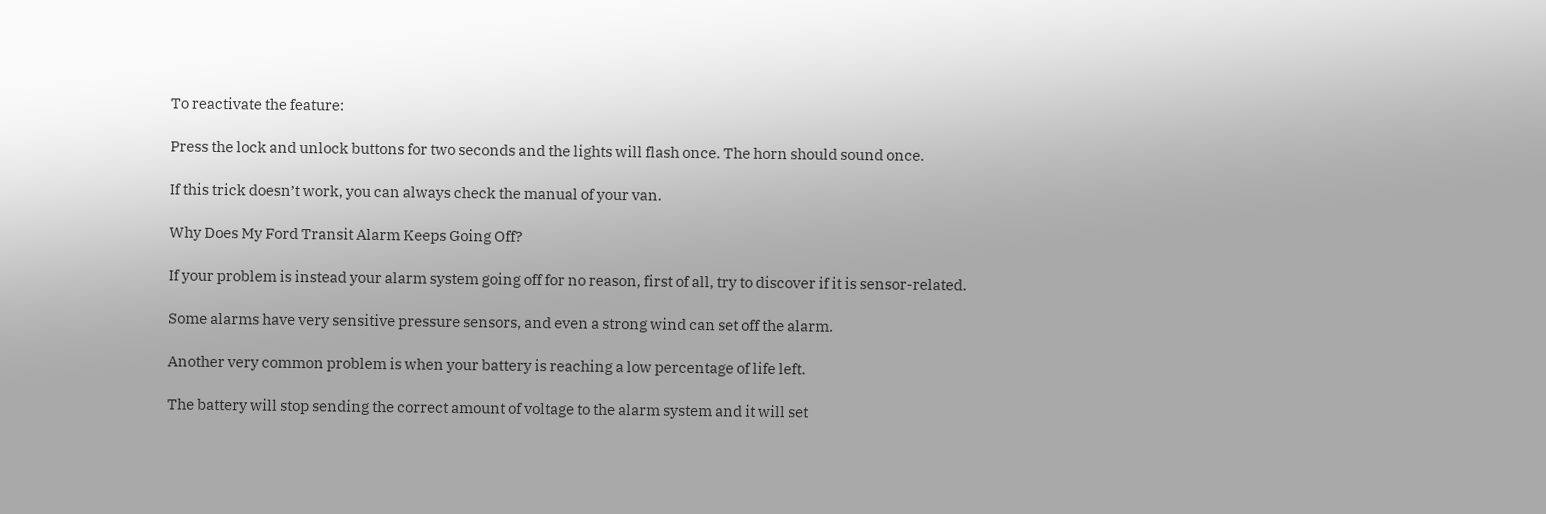To reactivate the feature:

Press the lock and unlock buttons for two seconds and the lights will flash once. The horn should sound once.

If this trick doesn’t work, you can always check the manual of your van.

Why Does My Ford Transit Alarm Keeps Going Off?

If your problem is instead your alarm system going off for no reason, first of all, try to discover if it is sensor-related.

Some alarms have very sensitive pressure sensors, and even a strong wind can set off the alarm.

Another very common problem is when your battery is reaching a low percentage of life left.

The battery will stop sending the correct amount of voltage to the alarm system and it will set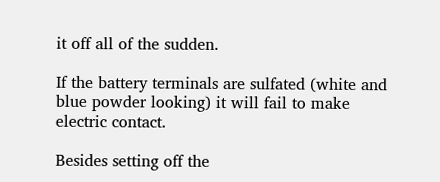it off all of the sudden.

If the battery terminals are sulfated (white and blue powder looking) it will fail to make electric contact.

Besides setting off the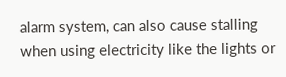alarm system, can also cause stalling when using electricity like the lights or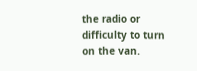the radio or difficulty to turn on the van.